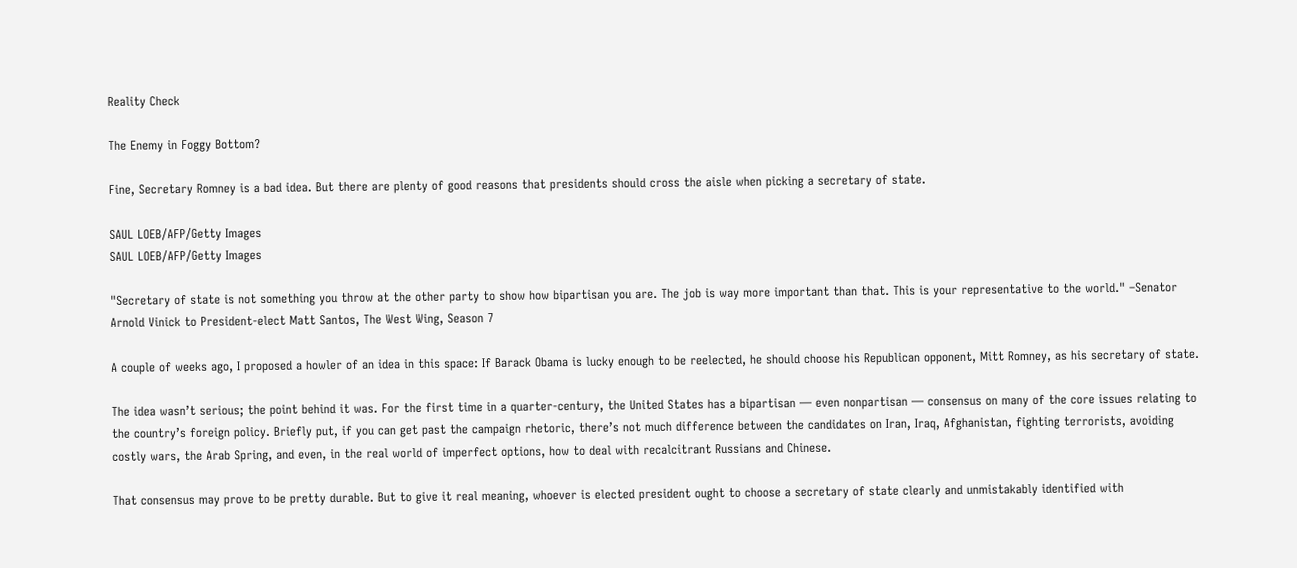Reality Check

The Enemy in Foggy Bottom?

Fine, Secretary Romney is a bad idea. But there are plenty of good reasons that presidents should cross the aisle when picking a secretary of state.

SAUL LOEB/AFP/Getty Images
SAUL LOEB/AFP/Getty Images

"Secretary of state is not something you throw at the other party to show how bipartisan you are. The job is way more important than that. This is your representative to the world." –Senator Arnold Vinick to President-elect Matt Santos, The West Wing, Season 7

A couple of weeks ago, I proposed a howler of an idea in this space: If Barack Obama is lucky enough to be reelected, he should choose his Republican opponent, Mitt Romney, as his secretary of state.

The idea wasn’t serious; the point behind it was. For the first time in a quarter-century, the United States has a bipartisan — even nonpartisan — consensus on many of the core issues relating to the country’s foreign policy. Briefly put, if you can get past the campaign rhetoric, there’s not much difference between the candidates on Iran, Iraq, Afghanistan, fighting terrorists, avoiding costly wars, the Arab Spring, and even, in the real world of imperfect options, how to deal with recalcitrant Russians and Chinese.

That consensus may prove to be pretty durable. But to give it real meaning, whoever is elected president ought to choose a secretary of state clearly and unmistakably identified with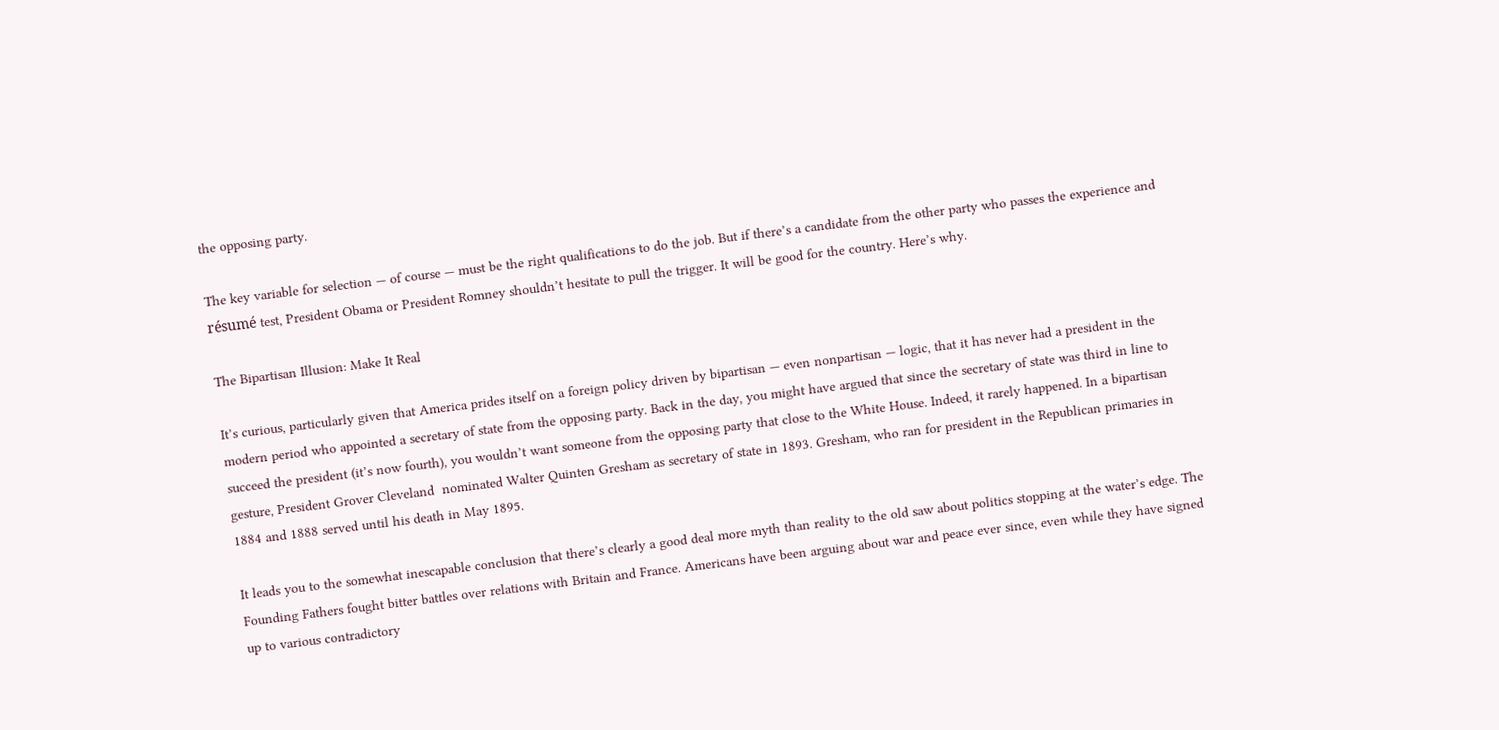the opposing party.

The key variable for selection — of course — must be the right qualifications to do the job. But if there’s a candidate from the other party who passes the experience and résumé test, President Obama or President Romney shouldn’t hesitate to pull the trigger. It will be good for the country. Here’s why.

The Bipartisan Illusion: Make It Real

It’s curious, particularly given that America prides itself on a foreign policy driven by bipartisan — even nonpartisan — logic, that it has never had a president in the modern period who appointed a secretary of state from the opposing party. Back in the day, you might have argued that since the secretary of state was third in line to succeed the president (it’s now fourth), you wouldn’t want someone from the opposing party that close to the White House. Indeed, it rarely happened. In a bipartisan gesture, President Grover Cleveland  nominated Walter Quinten Gresham as secretary of state in 1893. Gresham, who ran for president in the Republican primaries in 1884 and 1888 served until his death in May 1895.

It leads you to the somewhat inescapable conclusion that there’s clearly a good deal more myth than reality to the old saw about politics stopping at the water’s edge. The Founding Fathers fought bitter battles over relations with Britain and France. Americans have been arguing about war and peace ever since, even while they have signed up to various contradictory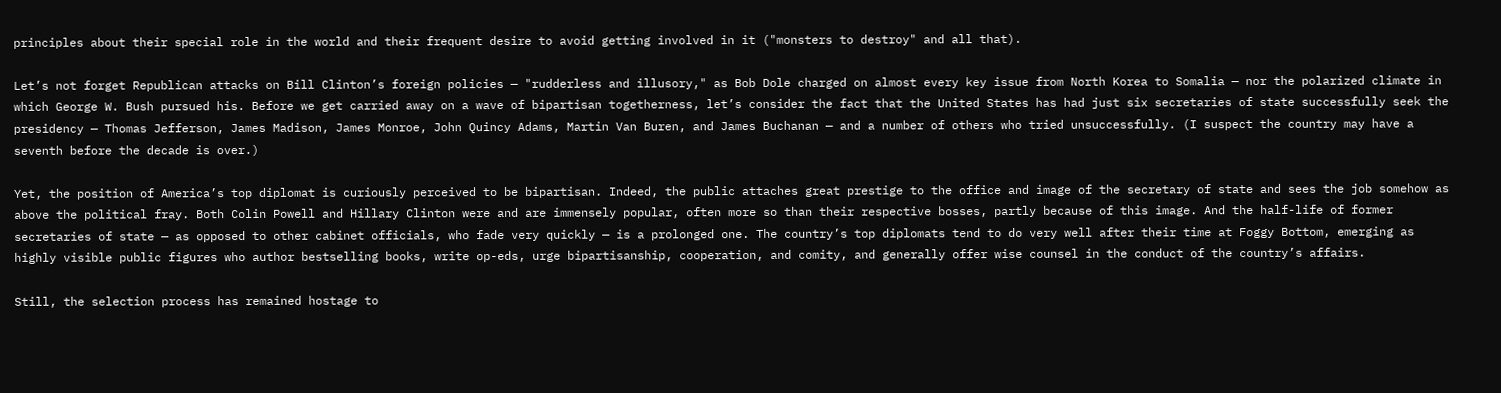principles about their special role in the world and their frequent desire to avoid getting involved in it ("monsters to destroy" and all that).

Let’s not forget Republican attacks on Bill Clinton’s foreign policies — "rudderless and illusory," as Bob Dole charged on almost every key issue from North Korea to Somalia — nor the polarized climate in which George W. Bush pursued his. Before we get carried away on a wave of bipartisan togetherness, let’s consider the fact that the United States has had just six secretaries of state successfully seek the presidency — Thomas Jefferson, James Madison, James Monroe, John Quincy Adams, Martin Van Buren, and James Buchanan — and a number of others who tried unsuccessfully. (I suspect the country may have a seventh before the decade is over.)

Yet, the position of America’s top diplomat is curiously perceived to be bipartisan. Indeed, the public attaches great prestige to the office and image of the secretary of state and sees the job somehow as above the political fray. Both Colin Powell and Hillary Clinton were and are immensely popular, often more so than their respective bosses, partly because of this image. And the half-life of former secretaries of state — as opposed to other cabinet officials, who fade very quickly — is a prolonged one. The country’s top diplomats tend to do very well after their time at Foggy Bottom, emerging as highly visible public figures who author bestselling books, write op-eds, urge bipartisanship, cooperation, and comity, and generally offer wise counsel in the conduct of the country’s affairs.

Still, the selection process has remained hostage to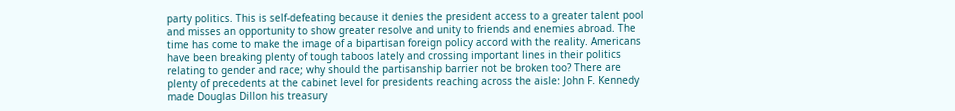party politics. This is self-defeating because it denies the president access to a greater talent pool and misses an opportunity to show greater resolve and unity to friends and enemies abroad. The time has come to make the image of a bipartisan foreign policy accord with the reality. Americans have been breaking plenty of tough taboos lately and crossing important lines in their politics relating to gender and race; why should the partisanship barrier not be broken too? There are plenty of precedents at the cabinet level for presidents reaching across the aisle: John F. Kennedy made Douglas Dillon his treasury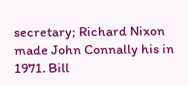secretary; Richard Nixon made John Connally his in 1971. Bill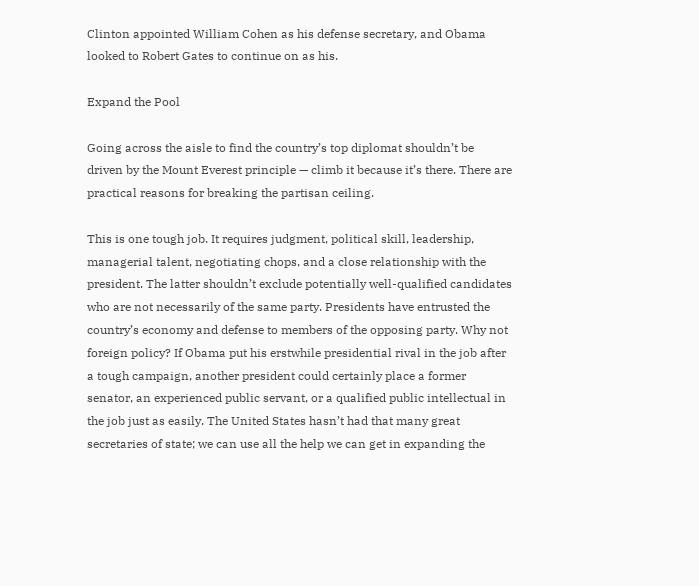Clinton appointed William Cohen as his defense secretary, and Obama looked to Robert Gates to continue on as his.

Expand the Pool

Going across the aisle to find the country’s top diplomat shouldn’t be driven by the Mount Everest principle — climb it because it’s there. There are practical reasons for breaking the partisan ceiling.

This is one tough job. It requires judgment, political skill, leadership, managerial talent, negotiating chops, and a close relationship with the president. The latter shouldn’t exclude potentially well-qualified candidates who are not necessarily of the same party. Presidents have entrusted the country’s economy and defense to members of the opposing party. Why not foreign policy? If Obama put his erstwhile presidential rival in the job after a tough campaign, another president could certainly place a former senator, an experienced public servant, or a qualified public intellectual in the job just as easily. The United States hasn’t had that many great secretaries of state; we can use all the help we can get in expanding the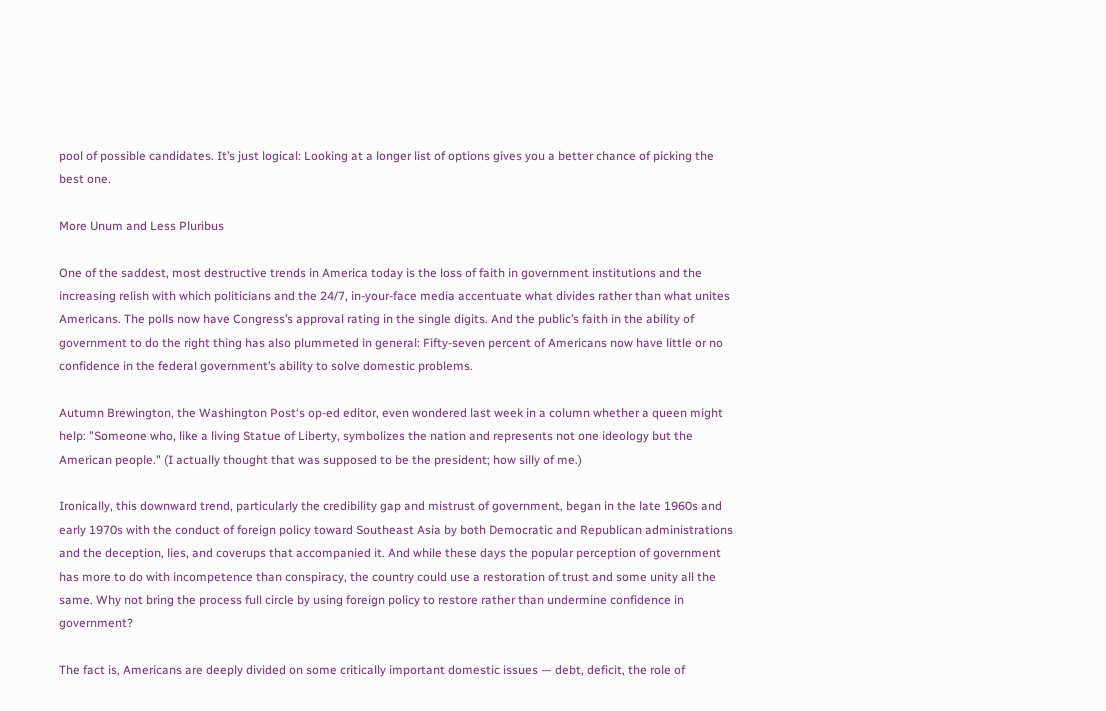pool of possible candidates. It’s just logical: Looking at a longer list of options gives you a better chance of picking the best one.

More Unum and Less Pluribus

One of the saddest, most destructive trends in America today is the loss of faith in government institutions and the increasing relish with which politicians and the 24/7, in-your-face media accentuate what divides rather than what unites Americans. The polls now have Congress’s approval rating in the single digits. And the public’s faith in the ability of government to do the right thing has also plummeted in general: Fifty-seven percent of Americans now have little or no confidence in the federal government’s ability to solve domestic problems.

Autumn Brewington, the Washington Post‘s op-ed editor, even wondered last week in a column whether a queen might help: "Someone who, like a living Statue of Liberty, symbolizes the nation and represents not one ideology but the American people." (I actually thought that was supposed to be the president; how silly of me.)

Ironically, this downward trend, particularly the credibility gap and mistrust of government, began in the late 1960s and early 1970s with the conduct of foreign policy toward Southeast Asia by both Democratic and Republican administrations and the deception, lies, and coverups that accompanied it. And while these days the popular perception of government has more to do with incompetence than conspiracy, the country could use a restoration of trust and some unity all the same. Why not bring the process full circle by using foreign policy to restore rather than undermine confidence in government?

The fact is, Americans are deeply divided on some critically important domestic issues — debt, deficit, the role of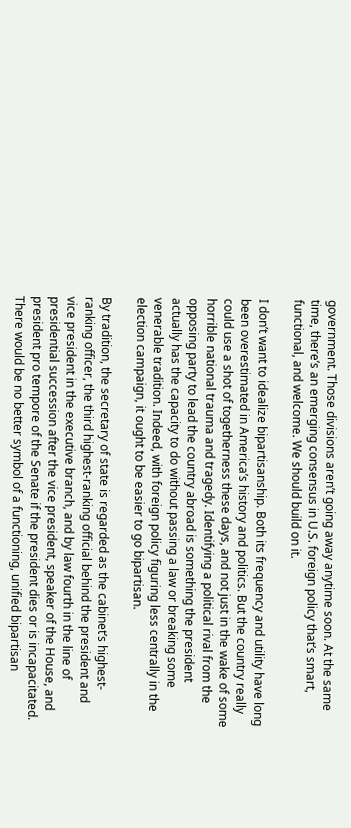government. Those divisions aren’t going away anytime soon. At the same time, there’s an emerging consensus in U.S. foreign policy that’s smart, functional, and welcome. We should build on it.

I don’t want to idealize bipartisanship. Both its frequency and utility have long been overestimated in America’s history and politics. But the country really could use a shot of togetherness these days, and not just in the wake of some horrible national trauma and tragedy. Identifying a political rival from the opposing party to lead the country abroad is something the president actually has the capacity to do without passing a law or breaking some venerable tradition. Indeed, with foreign policy figuring less centrally in the election campaign, it ought to be easier to go bipartisan.

By tradition, the secretary of state is regarded as the cabinet’s highest-ranking officer, the third highest-ranking official behind the president and vice president in the executive branch, and by law fourth in the line of presidential succession after the vice president, speaker of the House, and president pro tempore of the Senate if the president dies or is incapacitated. There would be no better symbol of a functioning, unified bipartisan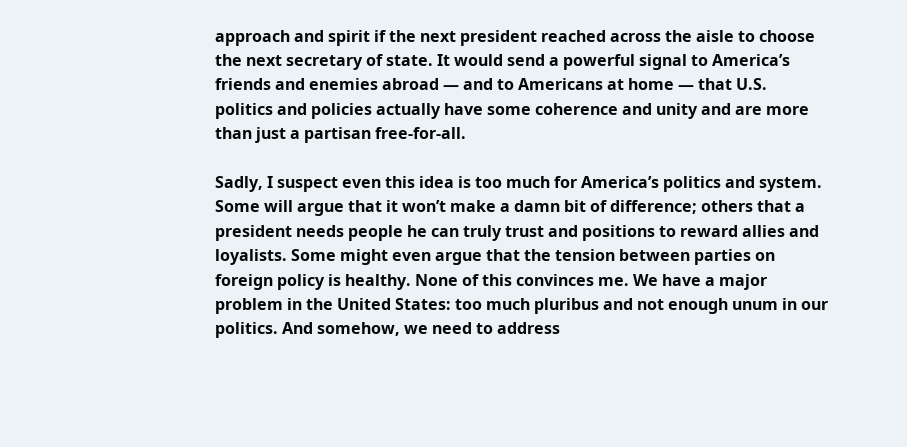approach and spirit if the next president reached across the aisle to choose the next secretary of state. It would send a powerful signal to America’s friends and enemies abroad — and to Americans at home — that U.S. politics and policies actually have some coherence and unity and are more than just a partisan free-for-all.

Sadly, I suspect even this idea is too much for America’s politics and system. Some will argue that it won’t make a damn bit of difference; others that a president needs people he can truly trust and positions to reward allies and loyalists. Some might even argue that the tension between parties on foreign policy is healthy. None of this convinces me. We have a major problem in the United States: too much pluribus and not enough unum in our politics. And somehow, we need to address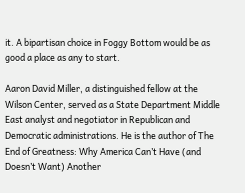it. A bipartisan choice in Foggy Bottom would be as good a place as any to start.

Aaron David Miller, a distinguished fellow at the Wilson Center, served as a State Department Middle East analyst and negotiator in Republican and Democratic administrations. He is the author of The End of Greatness: Why America Can’t Have (and Doesn’t Want) Another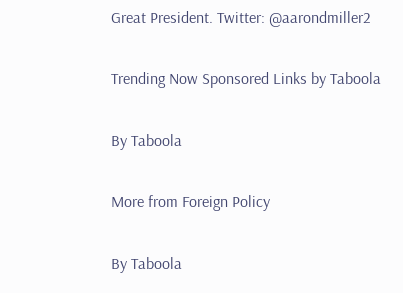Great President. Twitter: @aarondmiller2

Trending Now Sponsored Links by Taboola

By Taboola

More from Foreign Policy

By Taboola